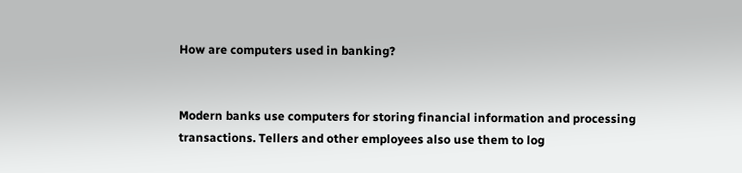How are computers used in banking?


Modern banks use computers for storing financial information and processing transactions. Tellers and other employees also use them to log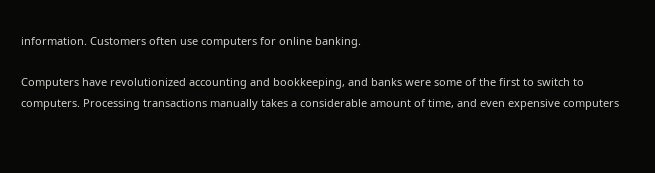information. Customers often use computers for online banking.

Computers have revolutionized accounting and bookkeeping, and banks were some of the first to switch to computers. Processing transactions manually takes a considerable amount of time, and even expensive computers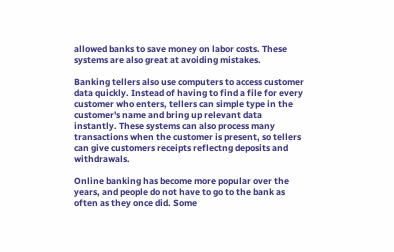allowed banks to save money on labor costs. These systems are also great at avoiding mistakes.

Banking tellers also use computers to access customer data quickly. Instead of having to find a file for every customer who enters, tellers can simple type in the customer's name and bring up relevant data instantly. These systems can also process many transactions when the customer is present, so tellers can give customers receipts reflectng deposits and withdrawals.

Online banking has become more popular over the years, and people do not have to go to the bank as often as they once did. Some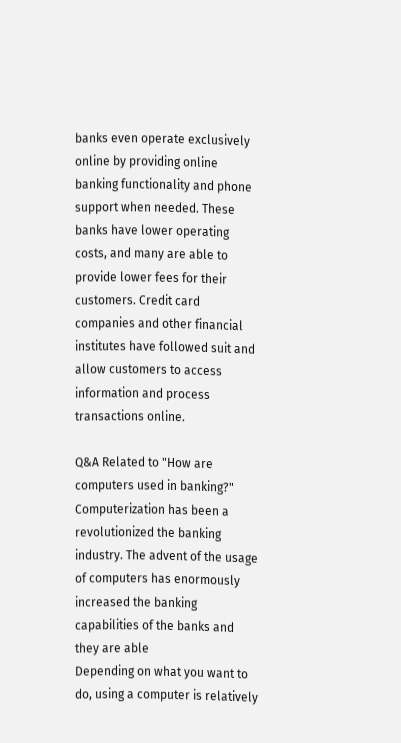banks even operate exclusively online by providing online banking functionality and phone support when needed. These banks have lower operating costs, and many are able to provide lower fees for their customers. Credit card companies and other financial institutes have followed suit and allow customers to access information and process transactions online.

Q&A Related to "How are computers used in banking?"
Computerization has been a revolutionized the banking industry. The advent of the usage of computers has enormously increased the banking capabilities of the banks and they are able
Depending on what you want to do, using a computer is relatively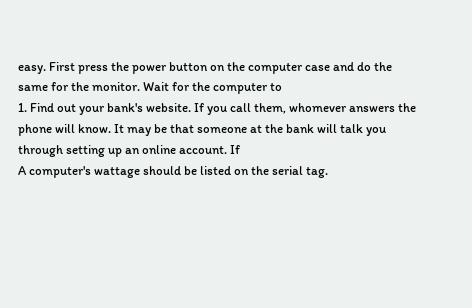easy. First press the power button on the computer case and do the same for the monitor. Wait for the computer to
1. Find out your bank's website. If you call them, whomever answers the phone will know. It may be that someone at the bank will talk you through setting up an online account. If
A computer's wattage should be listed on the serial tag.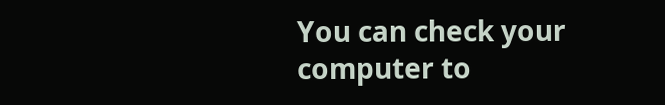You can check your computer to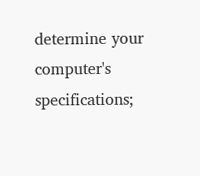determine your computer's specifications;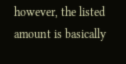however, the listed amount is basically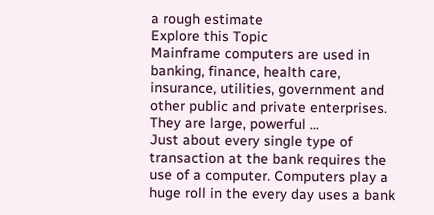a rough estimate
Explore this Topic
Mainframe computers are used in banking, finance, health care, insurance, utilities, government and other public and private enterprises. They are large, powerful ...
Just about every single type of transaction at the bank requires the use of a computer. Computers play a huge roll in the every day uses a bank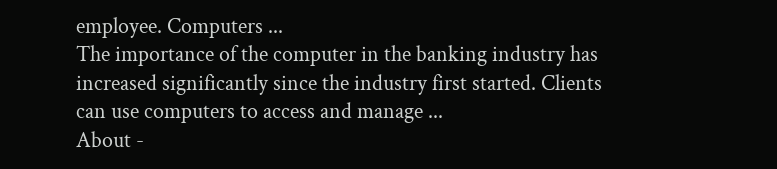employee. Computers ...
The importance of the computer in the banking industry has increased significantly since the industry first started. Clients can use computers to access and manage ...
About -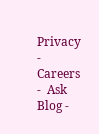Privacy -  Careers -  Ask Blog -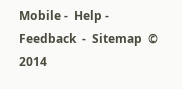Mobile -  Help -  Feedback  -  Sitemap  © 2014